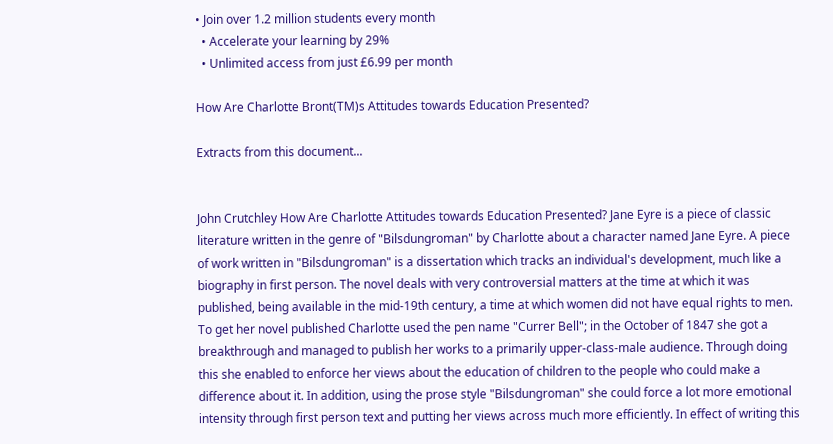• Join over 1.2 million students every month
  • Accelerate your learning by 29%
  • Unlimited access from just £6.99 per month

How Are Charlotte Bront(TM)s Attitudes towards Education Presented?

Extracts from this document...


John Crutchley How Are Charlotte Attitudes towards Education Presented? Jane Eyre is a piece of classic literature written in the genre of "Bilsdungroman" by Charlotte about a character named Jane Eyre. A piece of work written in "Bilsdungroman" is a dissertation which tracks an individual's development, much like a biography in first person. The novel deals with very controversial matters at the time at which it was published, being available in the mid-19th century, a time at which women did not have equal rights to men. To get her novel published Charlotte used the pen name "Currer Bell"; in the October of 1847 she got a breakthrough and managed to publish her works to a primarily upper-class-male audience. Through doing this she enabled to enforce her views about the education of children to the people who could make a difference about it. In addition, using the prose style "Bilsdungroman" she could force a lot more emotional intensity through first person text and putting her views across much more efficiently. In effect of writing this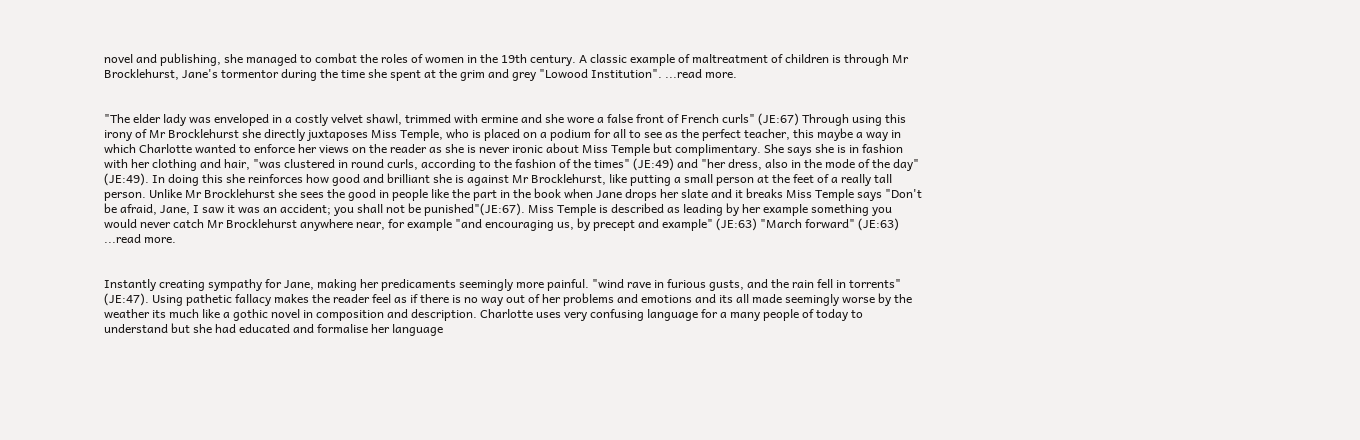novel and publishing, she managed to combat the roles of women in the 19th century. A classic example of maltreatment of children is through Mr Brocklehurst, Jane's tormentor during the time she spent at the grim and grey "Lowood Institution". ...read more.


"The elder lady was enveloped in a costly velvet shawl, trimmed with ermine and she wore a false front of French curls" (JE:67) Through using this irony of Mr Brocklehurst she directly juxtaposes Miss Temple, who is placed on a podium for all to see as the perfect teacher, this maybe a way in which Charlotte wanted to enforce her views on the reader as she is never ironic about Miss Temple but complimentary. She says she is in fashion with her clothing and hair, "was clustered in round curls, according to the fashion of the times" (JE:49) and "her dress, also in the mode of the day" (JE:49). In doing this she reinforces how good and brilliant she is against Mr Brocklehurst, like putting a small person at the feet of a really tall person. Unlike Mr Brocklehurst she sees the good in people like the part in the book when Jane drops her slate and it breaks Miss Temple says "Don't be afraid, Jane, I saw it was an accident; you shall not be punished"(JE:67). Miss Temple is described as leading by her example something you would never catch Mr Brocklehurst anywhere near, for example "and encouraging us, by precept and example" (JE:63) "March forward" (JE:63) ...read more.


Instantly creating sympathy for Jane, making her predicaments seemingly more painful. "wind rave in furious gusts, and the rain fell in torrents" (JE:47). Using pathetic fallacy makes the reader feel as if there is no way out of her problems and emotions and its all made seemingly worse by the weather its much like a gothic novel in composition and description. Charlotte uses very confusing language for a many people of today to understand but she had educated and formalise her language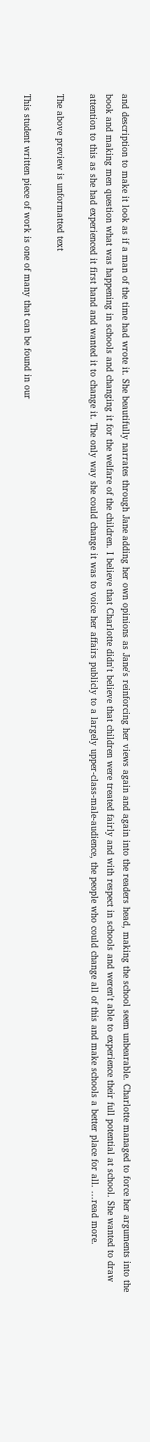and description to make it look as if a man of the time had wrote it. She beautifully narrates through Jane adding her own opinions as Jane's reinforcing her views again and again into the readers head, making the school seem unbearable. Charlotte managed to force her arguments into the book and making men question what was happening in schools and changing it for the welfare of the children. I believe that Charlotte didn't believe that children were treated fairly and with respect in schools and weren't able to experience their full potential at school. She wanted to draw attention to this as she had experienced it first hand and wanted it to change it. The only way she could change it was to voice her affairs publicly to a largely upper-class-male-audience, the people who could change all of this and make schools a better place for all. ...read more.

The above preview is unformatted text

This student written piece of work is one of many that can be found in our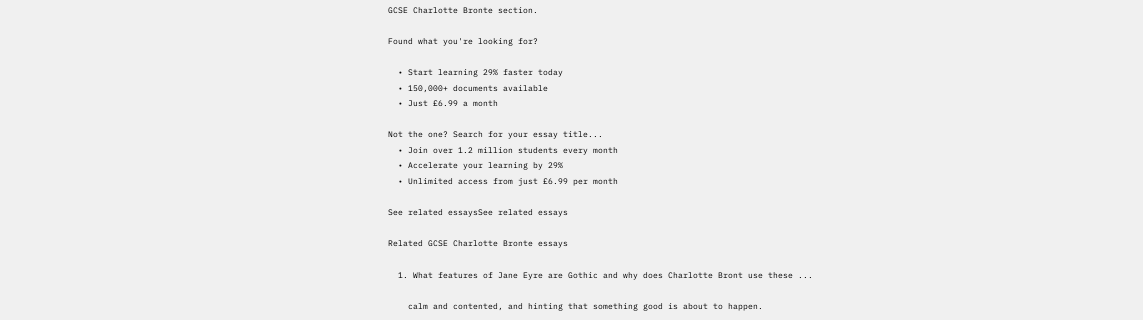GCSE Charlotte Bronte section.

Found what you're looking for?

  • Start learning 29% faster today
  • 150,000+ documents available
  • Just £6.99 a month

Not the one? Search for your essay title...
  • Join over 1.2 million students every month
  • Accelerate your learning by 29%
  • Unlimited access from just £6.99 per month

See related essaysSee related essays

Related GCSE Charlotte Bronte essays

  1. What features of Jane Eyre are Gothic and why does Charlotte Bront use these ...

    calm and contented, and hinting that something good is about to happen.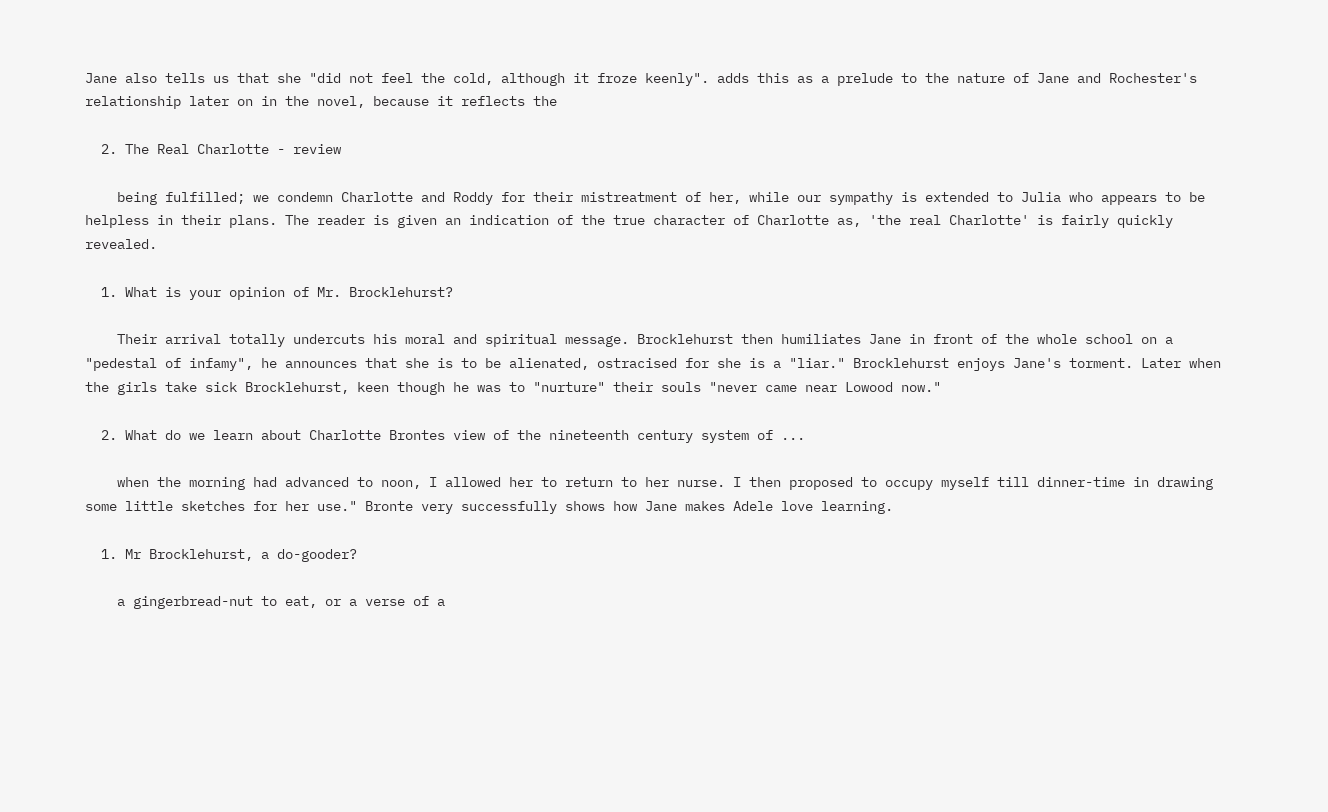Jane also tells us that she "did not feel the cold, although it froze keenly". adds this as a prelude to the nature of Jane and Rochester's relationship later on in the novel, because it reflects the

  2. The Real Charlotte - review

    being fulfilled; we condemn Charlotte and Roddy for their mistreatment of her, while our sympathy is extended to Julia who appears to be helpless in their plans. The reader is given an indication of the true character of Charlotte as, 'the real Charlotte' is fairly quickly revealed.

  1. What is your opinion of Mr. Brocklehurst?

    Their arrival totally undercuts his moral and spiritual message. Brocklehurst then humiliates Jane in front of the whole school on a "pedestal of infamy", he announces that she is to be alienated, ostracised for she is a "liar." Brocklehurst enjoys Jane's torment. Later when the girls take sick Brocklehurst, keen though he was to "nurture" their souls "never came near Lowood now."

  2. What do we learn about Charlotte Brontes view of the nineteenth century system of ...

    when the morning had advanced to noon, I allowed her to return to her nurse. I then proposed to occupy myself till dinner-time in drawing some little sketches for her use." Bronte very successfully shows how Jane makes Adele love learning.

  1. Mr Brocklehurst, a do-gooder?

    a gingerbread-nut to eat, or a verse of a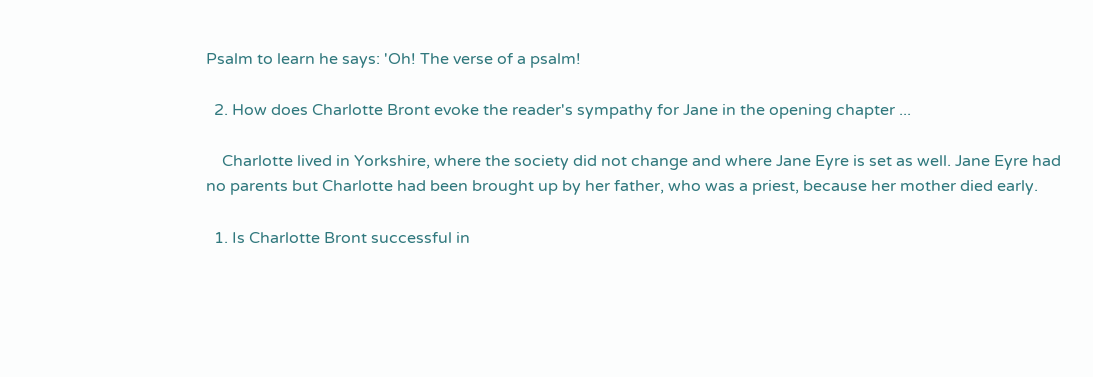Psalm to learn he says: 'Oh! The verse of a psalm!

  2. How does Charlotte Bront evoke the reader's sympathy for Jane in the opening chapter ...

    Charlotte lived in Yorkshire, where the society did not change and where Jane Eyre is set as well. Jane Eyre had no parents but Charlotte had been brought up by her father, who was a priest, because her mother died early.

  1. Is Charlotte Bront successful in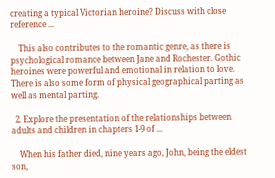creating a typical Victorian heroine? Discuss with close reference ...

    This also contributes to the romantic genre, as there is psychological romance between Jane and Rochester. Gothic heroines were powerful and emotional in relation to love. There is also some form of physical geographical parting as well as mental parting.

  2. Explore the presentation of the relationships between adults and children in chapters 1-9 of ...

    When his father died, nine years ago, John, being the eldest son,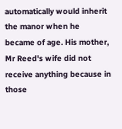automatically would inherit the manor when he became of age. His mother, Mr Reed's wife did not receive anything because in those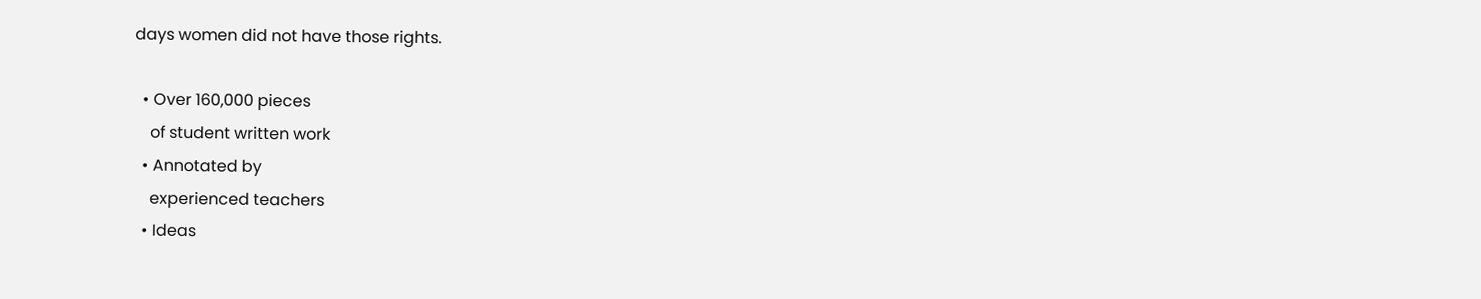days women did not have those rights.

  • Over 160,000 pieces
    of student written work
  • Annotated by
    experienced teachers
  • Ideas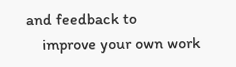and feedback to
    improve your own work